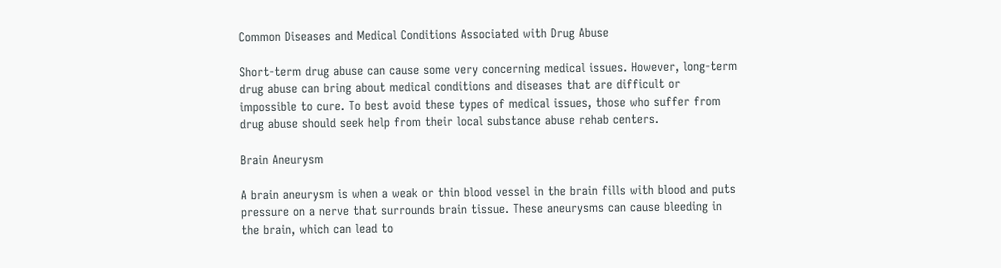Common Diseases and Medical Conditions Associated with Drug Abuse

Short-term drug abuse can cause some very concerning medical issues. However, long-term drug abuse can bring about medical conditions and diseases that are difficult or impossible to cure. To best avoid these types of medical issues, those who suffer from drug abuse should seek help from their local substance abuse rehab centers.

Brain Aneurysm

A brain aneurysm is when a weak or thin blood vessel in the brain fills with blood and puts pressure on a nerve that surrounds brain tissue. These aneurysms can cause bleeding in the brain, which can lead to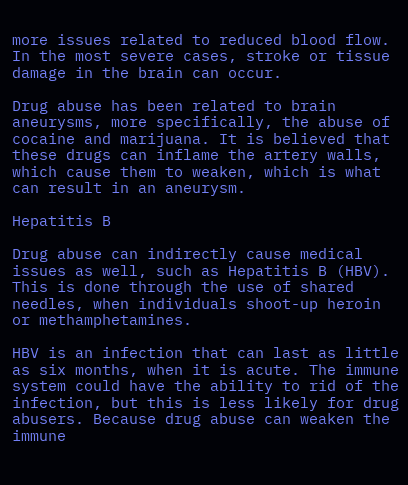more issues related to reduced blood flow. In the most severe cases, stroke or tissue damage in the brain can occur.

Drug abuse has been related to brain aneurysms, more specifically, the abuse of cocaine and marijuana. It is believed that these drugs can inflame the artery walls, which cause them to weaken, which is what can result in an aneurysm.

Hepatitis B

Drug abuse can indirectly cause medical issues as well, such as Hepatitis B (HBV). This is done through the use of shared needles, when individuals shoot-up heroin or methamphetamines.

HBV is an infection that can last as little as six months, when it is acute. The immune system could have the ability to rid of the infection, but this is less likely for drug abusers. Because drug abuse can weaken the immune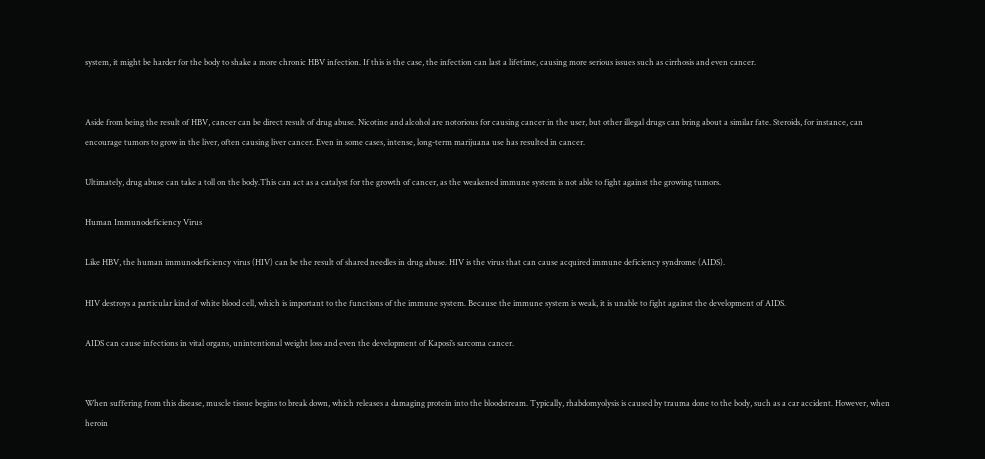system, it might be harder for the body to shake a more chronic HBV infection. If this is the case, the infection can last a lifetime, causing more serious issues such as cirrhosis and even cancer.


Aside from being the result of HBV, cancer can be direct result of drug abuse. Nicotine and alcohol are notorious for causing cancer in the user, but other illegal drugs can bring about a similar fate. Steroids, for instance, can encourage tumors to grow in the liver, often causing liver cancer. Even in some cases, intense, long-term marijuana use has resulted in cancer.

Ultimately, drug abuse can take a toll on the body.This can act as a catalyst for the growth of cancer, as the weakened immune system is not able to fight against the growing tumors.

Human Immunodeficiency Virus

Like HBV, the human immunodeficiency virus (HIV) can be the result of shared needles in drug abuse. HIV is the virus that can cause acquired immune deficiency syndrome (AIDS).

HIV destroys a particular kind of white blood cell, which is important to the functions of the immune system. Because the immune system is weak, it is unable to fight against the development of AIDS.

AIDS can cause infections in vital organs, unintentional weight loss and even the development of Kaposi’s sarcoma cancer.


When suffering from this disease, muscle tissue begins to break down, which releases a damaging protein into the bloodstream. Typically, rhabdomyolysis is caused by trauma done to the body, such as a car accident. However, when heroin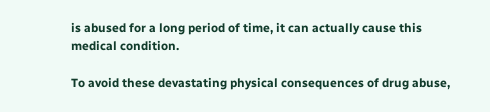is abused for a long period of time, it can actually cause this medical condition.

To avoid these devastating physical consequences of drug abuse,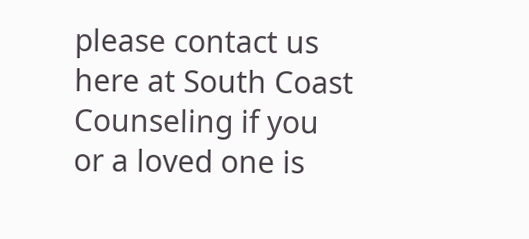please contact us here at South Coast Counseling if you or a loved one is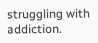struggling with addiction.